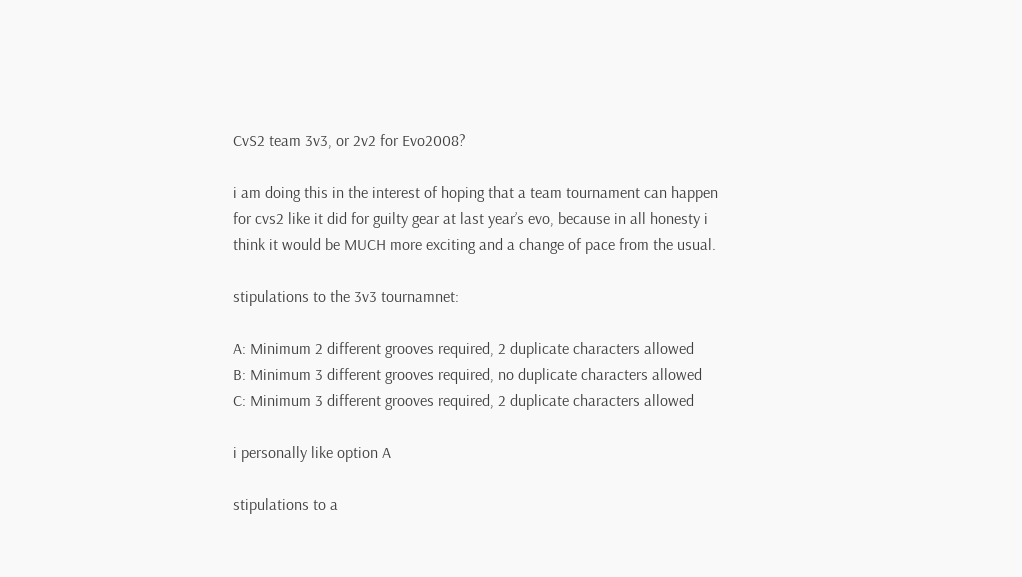CvS2 team 3v3, or 2v2 for Evo2008?

i am doing this in the interest of hoping that a team tournament can happen for cvs2 like it did for guilty gear at last year’s evo, because in all honesty i think it would be MUCH more exciting and a change of pace from the usual.

stipulations to the 3v3 tournamnet:

A: Minimum 2 different grooves required, 2 duplicate characters allowed
B: Minimum 3 different grooves required, no duplicate characters allowed
C: Minimum 3 different grooves required, 2 duplicate characters allowed

i personally like option A

stipulations to a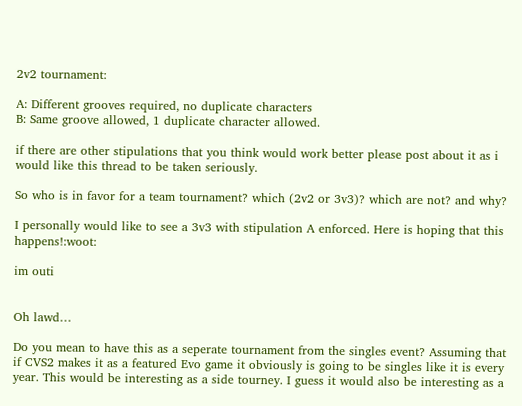2v2 tournament:

A: Different grooves required, no duplicate characters
B: Same groove allowed, 1 duplicate character allowed.

if there are other stipulations that you think would work better please post about it as i would like this thread to be taken seriously.

So who is in favor for a team tournament? which (2v2 or 3v3)? which are not? and why?

I personally would like to see a 3v3 with stipulation A enforced. Here is hoping that this happens!:woot:

im outi


Oh lawd…

Do you mean to have this as a seperate tournament from the singles event? Assuming that if CVS2 makes it as a featured Evo game it obviously is going to be singles like it is every year. This would be interesting as a side tourney. I guess it would also be interesting as a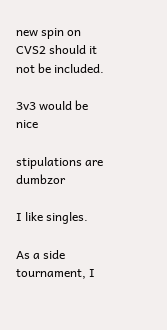new spin on CVS2 should it not be included.

3v3 would be nice

stipulations are dumbzor

I like singles.

As a side tournament, I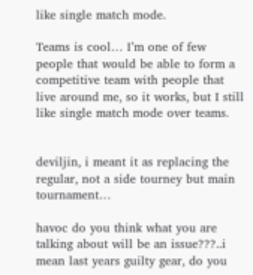like single match mode.

Teams is cool… I’m one of few people that would be able to form a competitive team with people that live around me, so it works, but I still like single match mode over teams.


deviljin, i meant it as replacing the regular, not a side tourney but main tournament…

havoc do you think what you are talking about will be an issue???..i mean last years guilty gear, do you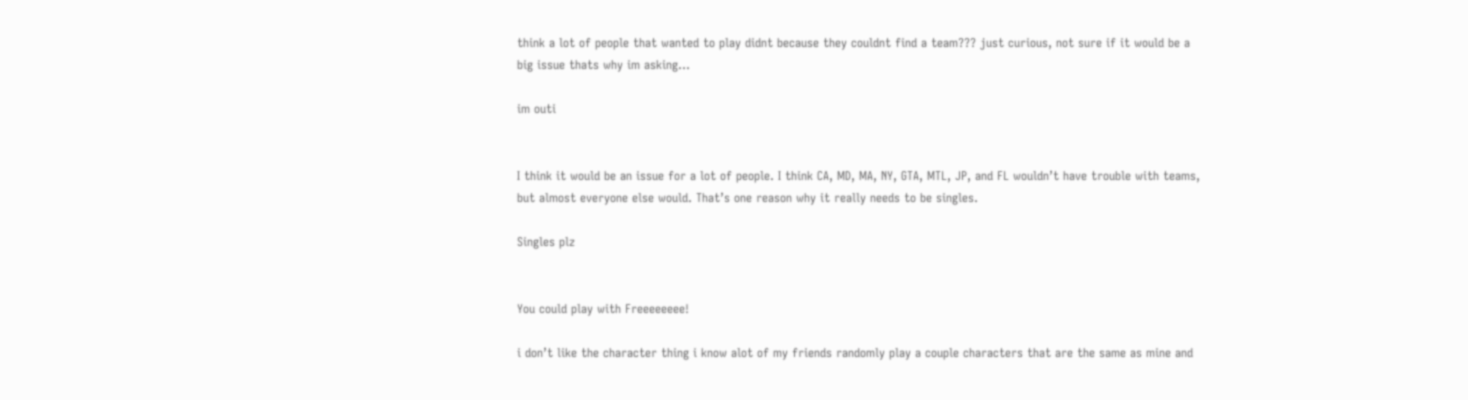think a lot of people that wanted to play didnt because they couldnt find a team??? just curious, not sure if it would be a big issue thats why im asking…

im outi


I think it would be an issue for a lot of people. I think CA, MD, MA, NY, GTA, MTL, JP, and FL wouldn’t have trouble with teams, but almost everyone else would. That’s one reason why it really needs to be singles.

Singles plz


You could play with Freeeeeeee!

i don’t like the character thing i know alot of my friends randomly play a couple characters that are the same as mine and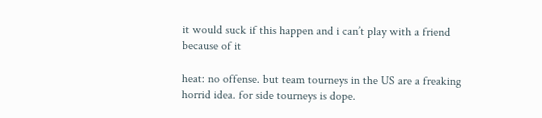it would suck if this happen and i can’t play with a friend because of it

heat: no offense. but team tourneys in the US are a freaking horrid idea. for side tourneys is dope.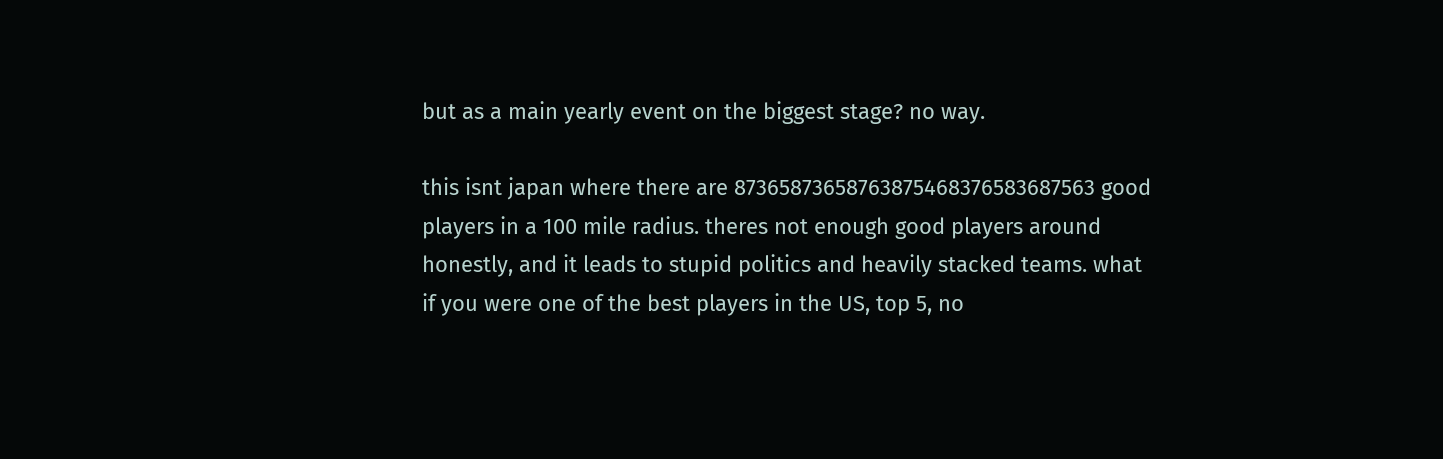but as a main yearly event on the biggest stage? no way.

this isnt japan where there are 87365873658763875468376583687563 good players in a 100 mile radius. theres not enough good players around honestly, and it leads to stupid politics and heavily stacked teams. what if you were one of the best players in the US, top 5, no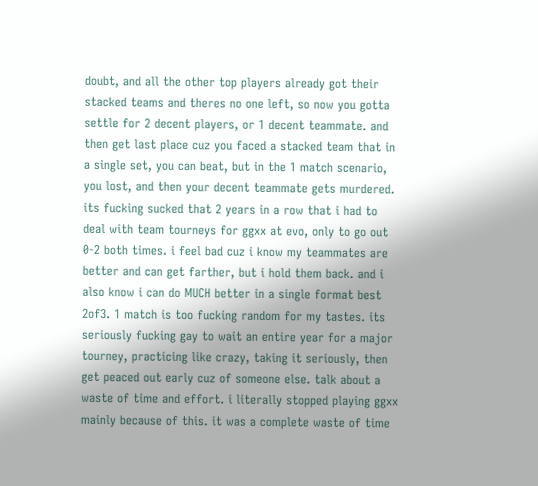doubt, and all the other top players already got their stacked teams and theres no one left, so now you gotta settle for 2 decent players, or 1 decent teammate. and then get last place cuz you faced a stacked team that in a single set, you can beat, but in the 1 match scenario, you lost, and then your decent teammate gets murdered. its fucking sucked that 2 years in a row that i had to deal with team tourneys for ggxx at evo, only to go out 0-2 both times. i feel bad cuz i know my teammates are better and can get farther, but i hold them back. and i also know i can do MUCH better in a single format best 2of3. 1 match is too fucking random for my tastes. its seriously fucking gay to wait an entire year for a major tourney, practicing like crazy, taking it seriously, then get peaced out early cuz of someone else. talk about a waste of time and effort. i literally stopped playing ggxx mainly because of this. it was a complete waste of time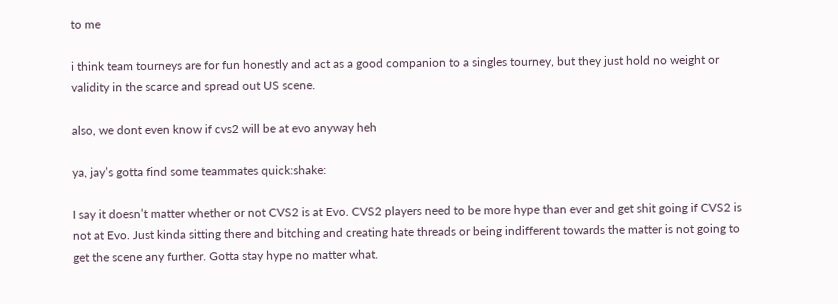to me

i think team tourneys are for fun honestly and act as a good companion to a singles tourney, but they just hold no weight or validity in the scarce and spread out US scene.

also, we dont even know if cvs2 will be at evo anyway heh

ya, jay’s gotta find some teammates quick:shake:

I say it doesn’t matter whether or not CVS2 is at Evo. CVS2 players need to be more hype than ever and get shit going if CVS2 is not at Evo. Just kinda sitting there and bitching and creating hate threads or being indifferent towards the matter is not going to get the scene any further. Gotta stay hype no matter what.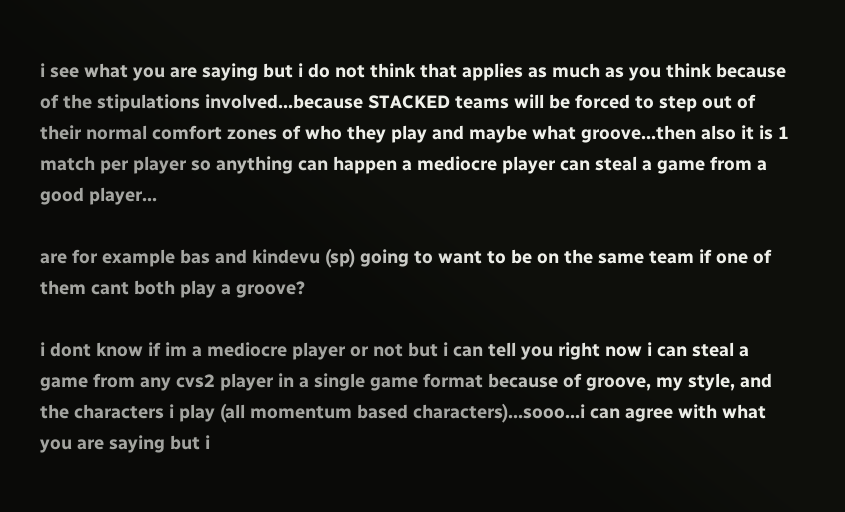i see what you are saying but i do not think that applies as much as you think because of the stipulations involved…because STACKED teams will be forced to step out of their normal comfort zones of who they play and maybe what groove…then also it is 1 match per player so anything can happen a mediocre player can steal a game from a good player…

are for example bas and kindevu (sp) going to want to be on the same team if one of them cant both play a groove?

i dont know if im a mediocre player or not but i can tell you right now i can steal a game from any cvs2 player in a single game format because of groove, my style, and the characters i play (all momentum based characters)…sooo…i can agree with what you are saying but i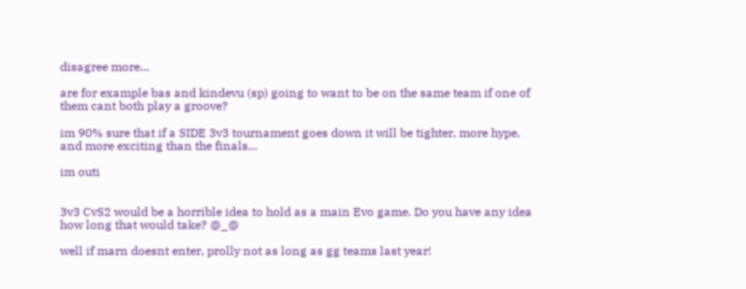disagree more…

are for example bas and kindevu (sp) going to want to be on the same team if one of them cant both play a groove?

im 90% sure that if a SIDE 3v3 tournament goes down it will be tighter, more hype, and more exciting than the finals…

im outi


3v3 CvS2 would be a horrible idea to hold as a main Evo game. Do you have any idea how long that would take? @_@

well if marn doesnt enter, prolly not as long as gg teams last year!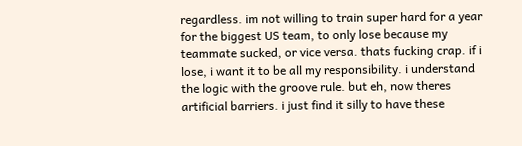regardless. im not willing to train super hard for a year for the biggest US team, to only lose because my teammate sucked, or vice versa. thats fucking crap. if i lose, i want it to be all my responsibility. i understand the logic with the groove rule. but eh, now theres artificial barriers. i just find it silly to have these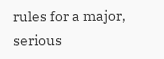rules for a major, serious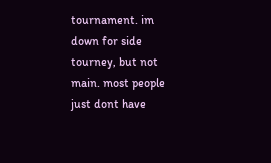tournament. im down for side tourney, but not main. most people just dont have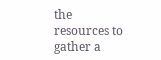the resources to gather a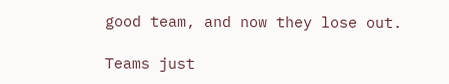good team, and now they lose out.

Teams just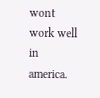wont work well in america.